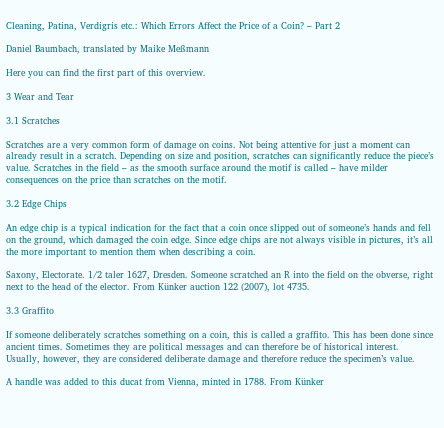Cleaning, Patina, Verdigris etc.: Which Errors Affect the Price of a Coin? – Part 2

Daniel Baumbach, translated by Maike Meßmann

Here you can find the first part of this overview.

3 Wear and Tear

3.1 Scratches

Scratches are a very common form of damage on coins. Not being attentive for just a moment can already result in a scratch. Depending on size and position, scratches can significantly reduce the piece’s value. Scratches in the field – as the smooth surface around the motif is called – have milder consequences on the price than scratches on the motif.

3.2 Edge Chips

An edge chip is a typical indication for the fact that a coin once slipped out of someone’s hands and fell on the ground, which damaged the coin edge. Since edge chips are not always visible in pictures, it’s all the more important to mention them when describing a coin.

Saxony, Electorate. 1/2 taler 1627, Dresden. Someone scratched an R into the field on the obverse, right next to the head of the elector. From Künker auction 122 (2007), lot 4735.

3.3 Graffito

If someone deliberately scratches something on a coin, this is called a graffito. This has been done since ancient times. Sometimes they are political messages and can therefore be of historical interest. Usually, however, they are considered deliberate damage and therefore reduce the specimen’s value.

A handle was added to this ducat from Vienna, minted in 1788. From Künker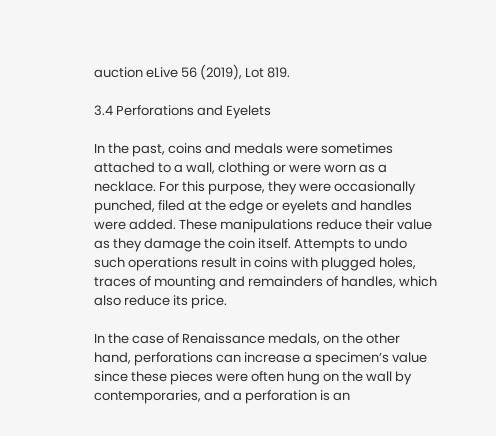auction eLive 56 (2019), Lot 819.

3.4 Perforations and Eyelets

In the past, coins and medals were sometimes attached to a wall, clothing or were worn as a necklace. For this purpose, they were occasionally punched, filed at the edge or eyelets and handles were added. These manipulations reduce their value as they damage the coin itself. Attempts to undo such operations result in coins with plugged holes, traces of mounting and remainders of handles, which also reduce its price.

In the case of Renaissance medals, on the other hand, perforations can increase a specimen’s value since these pieces were often hung on the wall by contemporaries, and a perforation is an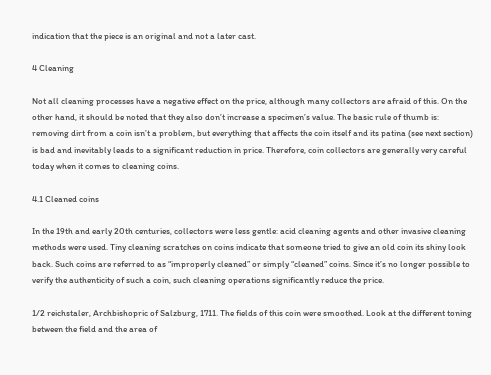indication that the piece is an original and not a later cast.

4 Cleaning

Not all cleaning processes have a negative effect on the price, although many collectors are afraid of this. On the other hand, it should be noted that they also don’t increase a specimen’s value. The basic rule of thumb is: removing dirt from a coin isn’t a problem, but everything that affects the coin itself and its patina (see next section) is bad and inevitably leads to a significant reduction in price. Therefore, coin collectors are generally very careful today when it comes to cleaning coins.

4.1 Cleaned coins

In the 19th and early 20th centuries, collectors were less gentle: acid cleaning agents and other invasive cleaning methods were used. Tiny cleaning scratches on coins indicate that someone tried to give an old coin its shiny look back. Such coins are referred to as “improperly cleaned” or simply “cleaned” coins. Since it’s no longer possible to verify the authenticity of such a coin, such cleaning operations significantly reduce the price.

1/2 reichstaler, Archbishopric of Salzburg, 1711. The fields of this coin were smoothed. Look at the different toning between the field and the area of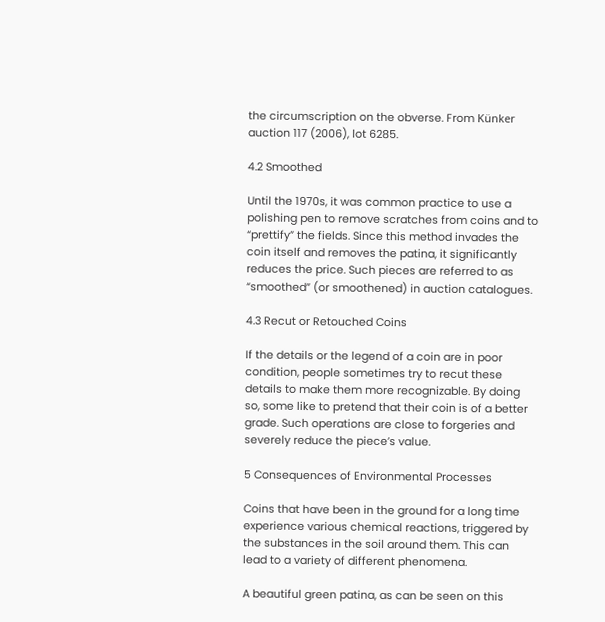the circumscription on the obverse. From Künker auction 117 (2006), lot 6285.

4.2 Smoothed

Until the 1970s, it was common practice to use a polishing pen to remove scratches from coins and to “prettify” the fields. Since this method invades the coin itself and removes the patina, it significantly reduces the price. Such pieces are referred to as “smoothed” (or smoothened) in auction catalogues.

4.3 Recut or Retouched Coins

If the details or the legend of a coin are in poor condition, people sometimes try to recut these details to make them more recognizable. By doing so, some like to pretend that their coin is of a better grade. Such operations are close to forgeries and severely reduce the piece’s value.

5 Consequences of Environmental Processes

Coins that have been in the ground for a long time experience various chemical reactions, triggered by the substances in the soil around them. This can lead to a variety of different phenomena.

A beautiful green patina, as can be seen on this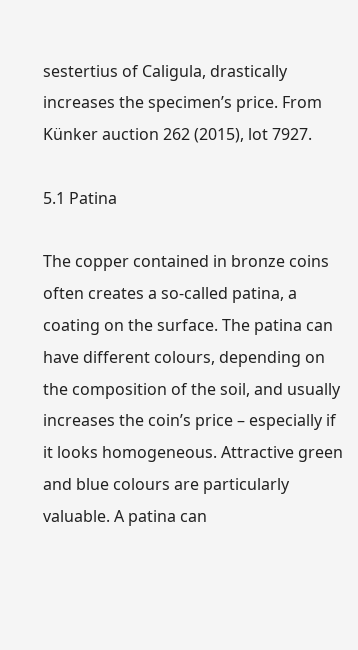sestertius of Caligula, drastically increases the specimen’s price. From Künker auction 262 (2015), lot 7927.

5.1 Patina

The copper contained in bronze coins often creates a so-called patina, a coating on the surface. The patina can have different colours, depending on the composition of the soil, and usually increases the coin’s price – especially if it looks homogeneous. Attractive green and blue colours are particularly valuable. A patina can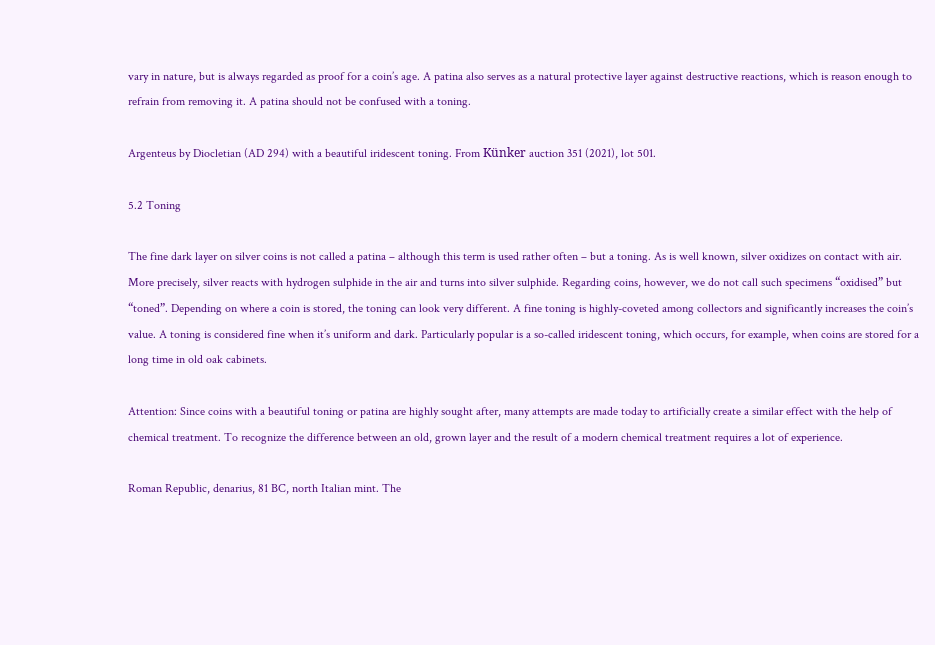vary in nature, but is always regarded as proof for a coin’s age. A patina also serves as a natural protective layer against destructive reactions, which is reason enough to refrain from removing it. A patina should not be confused with a toning.

Argenteus by Diocletian (AD 294) with a beautiful iridescent toning. From Künker auction 351 (2021), lot 501.

5.2 Toning

The fine dark layer on silver coins is not called a patina – although this term is used rather often – but a toning. As is well known, silver oxidizes on contact with air. More precisely, silver reacts with hydrogen sulphide in the air and turns into silver sulphide. Regarding coins, however, we do not call such specimens “oxidised” but “toned”. Depending on where a coin is stored, the toning can look very different. A fine toning is highly-coveted among collectors and significantly increases the coin’s value. A toning is considered fine when it’s uniform and dark. Particularly popular is a so-called iridescent toning, which occurs, for example, when coins are stored for a long time in old oak cabinets.

Attention: Since coins with a beautiful toning or patina are highly sought after, many attempts are made today to artificially create a similar effect with the help of chemical treatment. To recognize the difference between an old, grown layer and the result of a modern chemical treatment requires a lot of experience.

Roman Republic, denarius, 81 BC, north Italian mint. The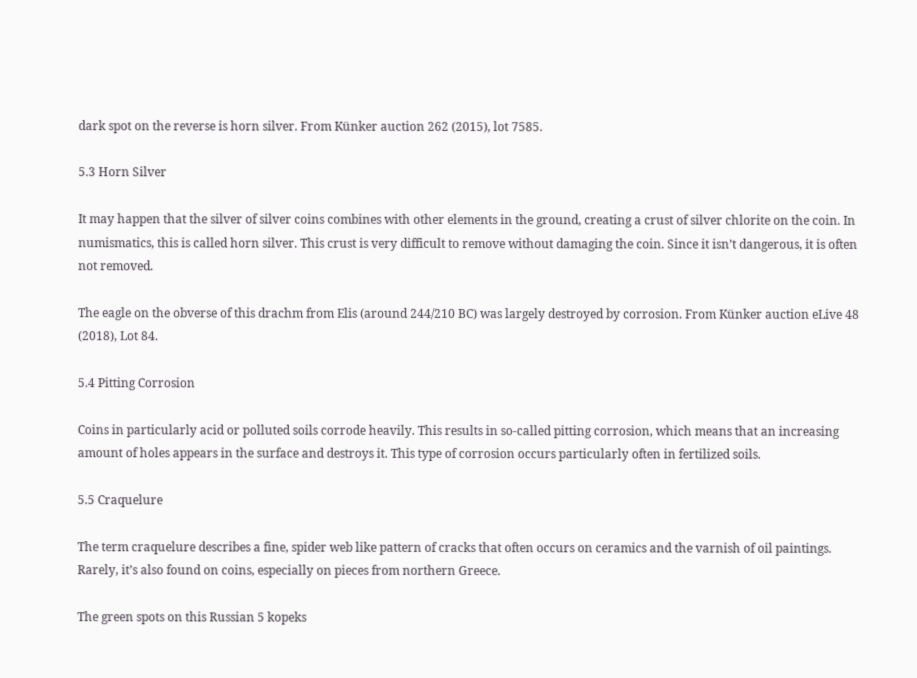dark spot on the reverse is horn silver. From Künker auction 262 (2015), lot 7585.

5.3 Horn Silver

It may happen that the silver of silver coins combines with other elements in the ground, creating a crust of silver chlorite on the coin. In numismatics, this is called horn silver. This crust is very difficult to remove without damaging the coin. Since it isn’t dangerous, it is often not removed.

The eagle on the obverse of this drachm from Elis (around 244/210 BC) was largely destroyed by corrosion. From Künker auction eLive 48 (2018), Lot 84.

5.4 Pitting Corrosion

Coins in particularly acid or polluted soils corrode heavily. This results in so-called pitting corrosion, which means that an increasing amount of holes appears in the surface and destroys it. This type of corrosion occurs particularly often in fertilized soils.

5.5 Craquelure

The term craquelure describes a fine, spider web like pattern of cracks that often occurs on ceramics and the varnish of oil paintings. Rarely, it’s also found on coins, especially on pieces from northern Greece.

The green spots on this Russian 5 kopeks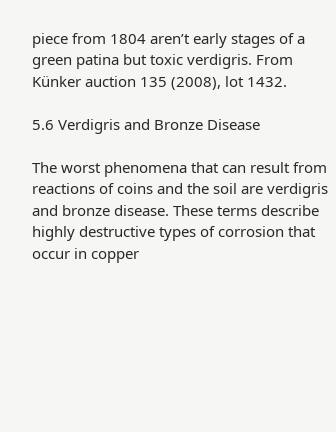piece from 1804 aren’t early stages of a green patina but toxic verdigris. From Künker auction 135 (2008), lot 1432.

5.6 Verdigris and Bronze Disease

The worst phenomena that can result from reactions of coins and the soil are verdigris and bronze disease. These terms describe highly destructive types of corrosion that occur in copper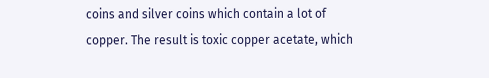coins and silver coins which contain a lot of copper. The result is toxic copper acetate, which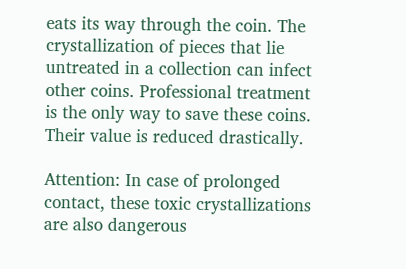eats its way through the coin. The crystallization of pieces that lie untreated in a collection can infect other coins. Professional treatment is the only way to save these coins. Their value is reduced drastically.

Attention: In case of prolonged contact, these toxic crystallizations are also dangerous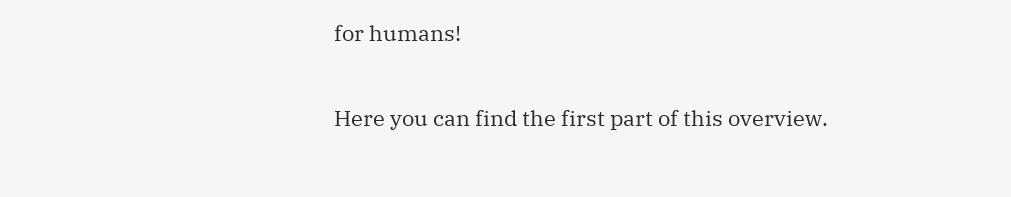for humans!


Here you can find the first part of this overview.